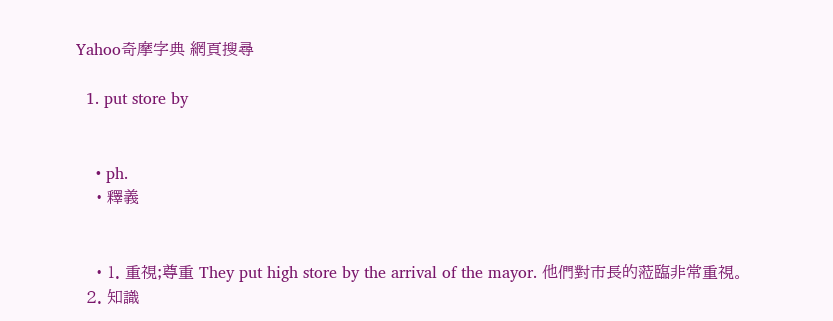Yahoo奇摩字典 網頁搜尋

  1. put store by


    • ph.
    • 釋義


    • 1. 重視;尊重 They put high store by the arrival of the mayor. 他們對市長的蒞臨非常重視。
  2. 知識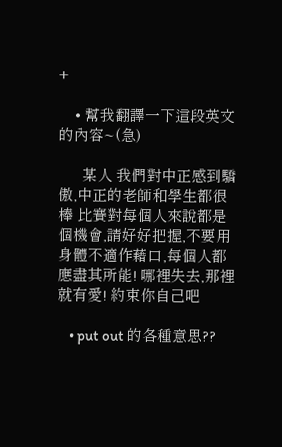+

    • 幫我翻譯一下這段英文的內容~(急)

      某人 我們對中正感到驕傲,中正的老師和學生都很棒 比賽對每個人來說都是個機會,請好好把握,不要用身體不適作藉口,每個人都應盡其所能! 哪裡失去,那裡就有愛! 約束你自己吧

    • put out 的各種意思??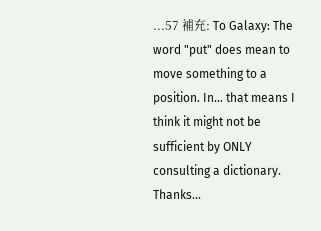...57 補充: To Galaxy: The word "put" does mean to move something to a position. In... that means I think it might not be sufficient by ONLY consulting a dictionary. Thanks...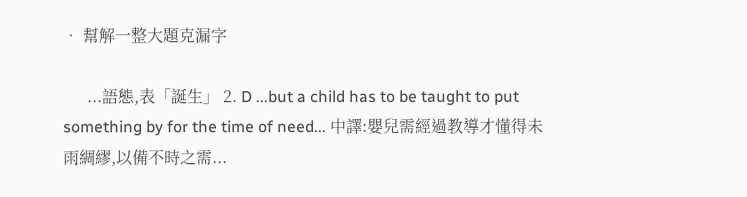• 幫解一整大題克漏字

      ...語態,表「誕生」 2. D ...but a child has to be taught to put something by for the time of need... 中譯:嬰兒需經過教導才懂得未雨綢繆,以備不時之需...